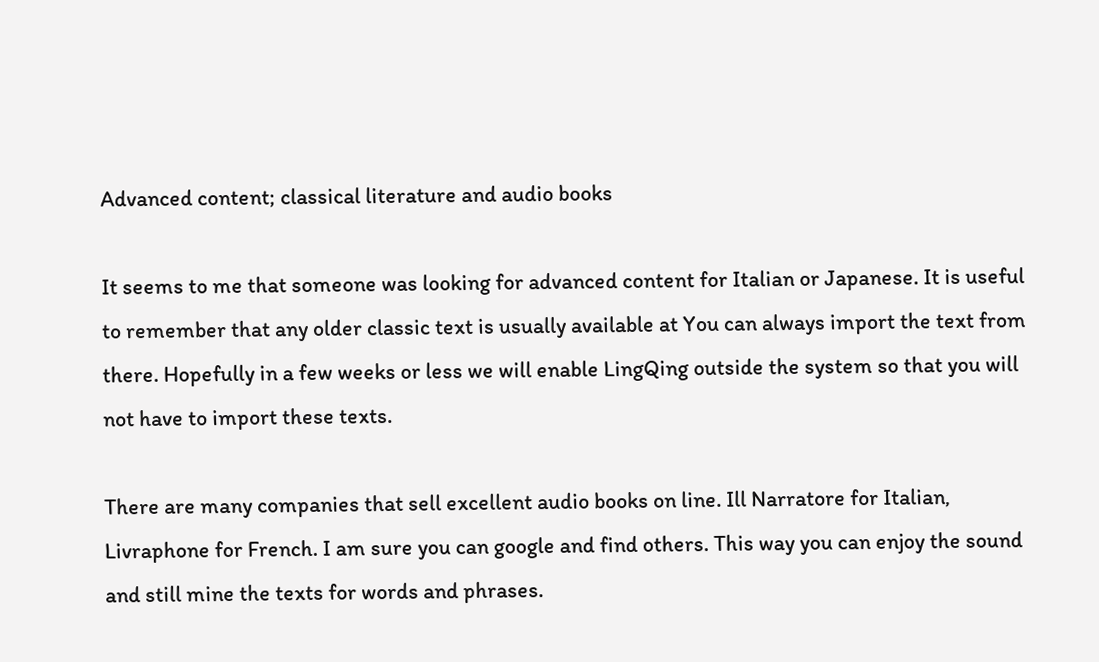Advanced content; classical literature and audio books

It seems to me that someone was looking for advanced content for Italian or Japanese. It is useful to remember that any older classic text is usually available at You can always import the text from there. Hopefully in a few weeks or less we will enable LingQing outside the system so that you will not have to import these texts.

There are many companies that sell excellent audio books on line. Ill Narratore for Italian, Livraphone for French. I am sure you can google and find others. This way you can enjoy the sound and still mine the texts for words and phrases.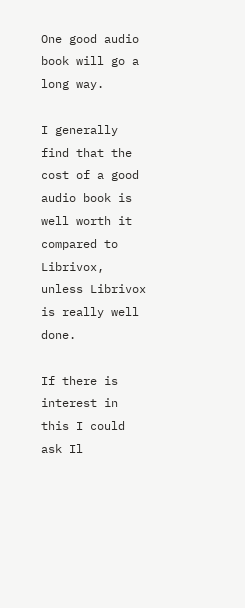One good audio book will go a long way.

I generally find that the cost of a good audio book is well worth it compared to Librivox, unless Librivox is really well done.

If there is interest in this I could ask Il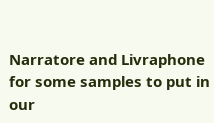Narratore and Livraphone for some samples to put in our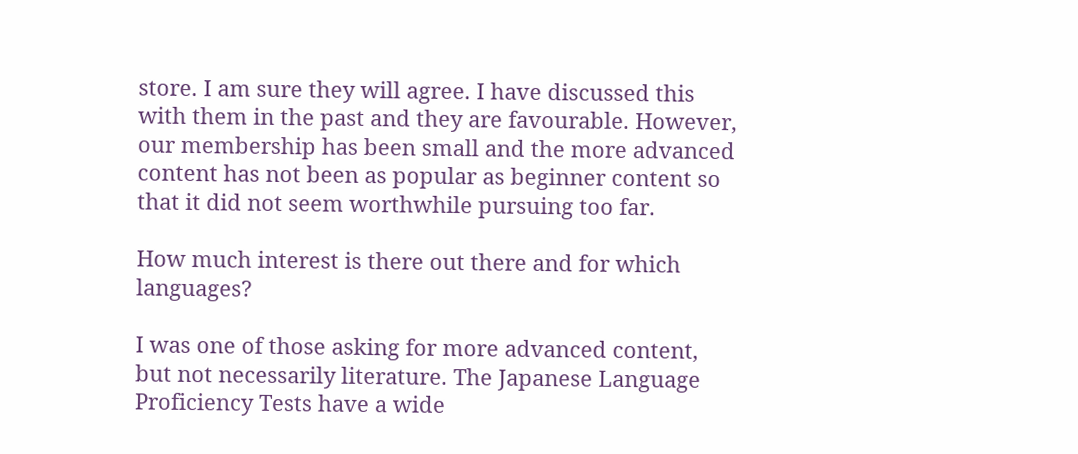store. I am sure they will agree. I have discussed this with them in the past and they are favourable. However, our membership has been small and the more advanced content has not been as popular as beginner content so that it did not seem worthwhile pursuing too far.

How much interest is there out there and for which languages?

I was one of those asking for more advanced content, but not necessarily literature. The Japanese Language Proficiency Tests have a wide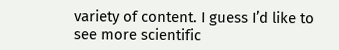variety of content. I guess I’d like to see more scientific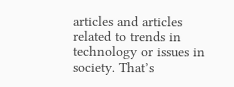articles and articles related to trends in technology or issues in society. That’s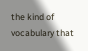the kind of vocabulary that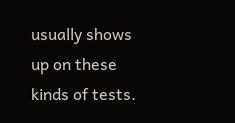usually shows up on these kinds of tests.